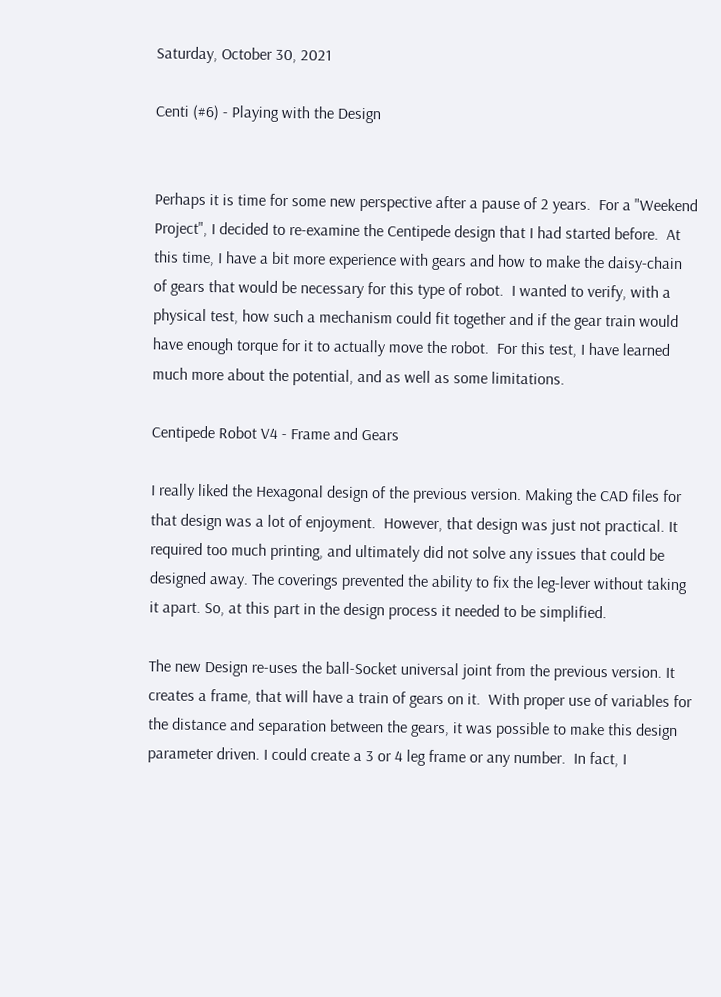Saturday, October 30, 2021

Centi (#6) - Playing with the Design


Perhaps it is time for some new perspective after a pause of 2 years.  For a "Weekend Project", I decided to re-examine the Centipede design that I had started before.  At this time, I have a bit more experience with gears and how to make the daisy-chain of gears that would be necessary for this type of robot.  I wanted to verify, with a physical test, how such a mechanism could fit together and if the gear train would have enough torque for it to actually move the robot.  For this test, I have learned much more about the potential, and as well as some limitations.

Centipede Robot V4 - Frame and Gears

I really liked the Hexagonal design of the previous version. Making the CAD files for that design was a lot of enjoyment.  However, that design was just not practical. It required too much printing, and ultimately did not solve any issues that could be designed away. The coverings prevented the ability to fix the leg-lever without taking it apart. So, at this part in the design process it needed to be simplified.

The new Design re-uses the ball-Socket universal joint from the previous version. It creates a frame, that will have a train of gears on it.  With proper use of variables for the distance and separation between the gears, it was possible to make this design parameter driven. I could create a 3 or 4 leg frame or any number.  In fact, I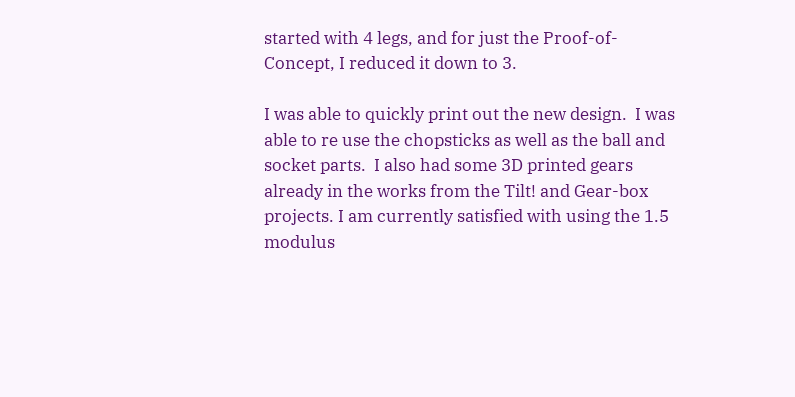started with 4 legs, and for just the Proof-of-Concept, I reduced it down to 3.

I was able to quickly print out the new design.  I was able to re use the chopsticks as well as the ball and socket parts.  I also had some 3D printed gears already in the works from the Tilt! and Gear-box projects. I am currently satisfied with using the 1.5 modulus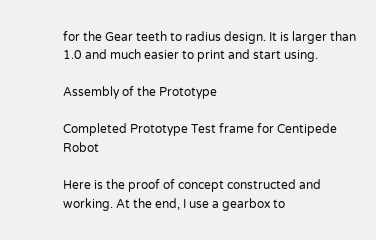for the Gear teeth to radius design. It is larger than 1.0 and much easier to print and start using.

Assembly of the Prototype

Completed Prototype Test frame for Centipede Robot

Here is the proof of concept constructed and working. At the end, I use a gearbox to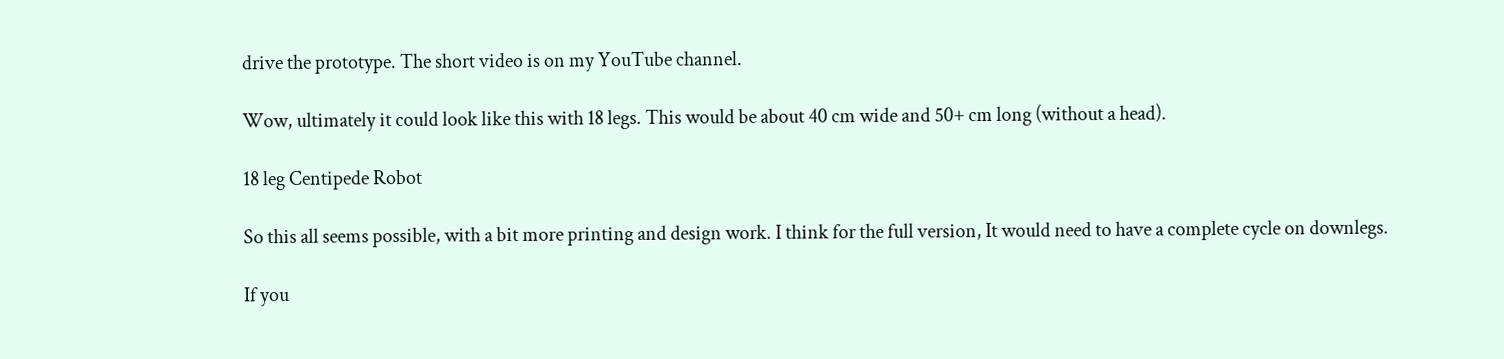drive the prototype. The short video is on my YouTube channel.

Wow, ultimately it could look like this with 18 legs. This would be about 40 cm wide and 50+ cm long (without a head).

18 leg Centipede Robot

So this all seems possible, with a bit more printing and design work. I think for the full version, It would need to have a complete cycle on downlegs.

If you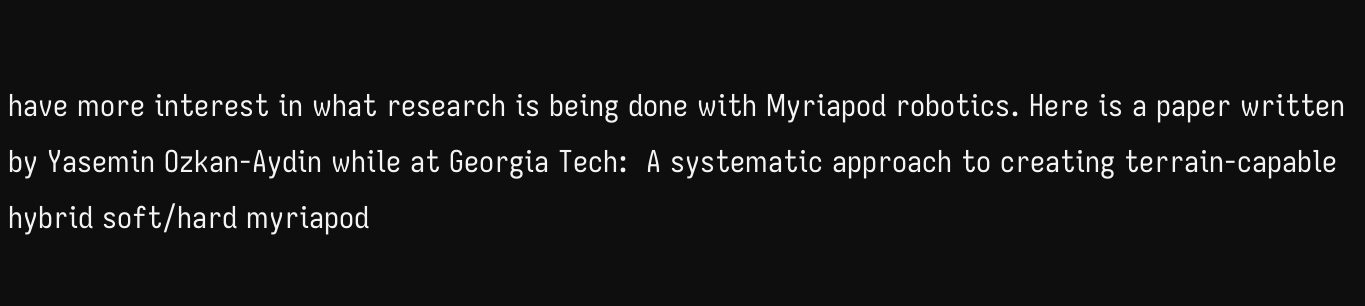have more interest in what research is being done with Myriapod robotics. Here is a paper written by Yasemin Ozkan-Aydin while at Georgia Tech:  A systematic approach to creating terrain-capable hybrid soft/hard myriapod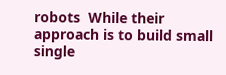robots  While their approach is to build small single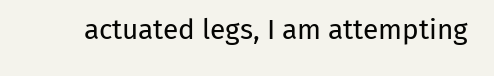actuated legs, I am attempting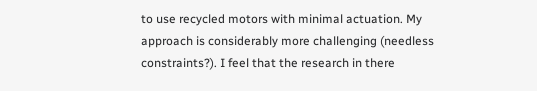to use recycled motors with minimal actuation. My approach is considerably more challenging (needless constraints?). I feel that the research in there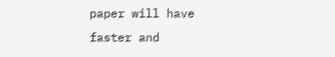paper will have faster and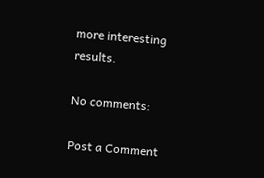more interesting results.

No comments:

Post a Comment